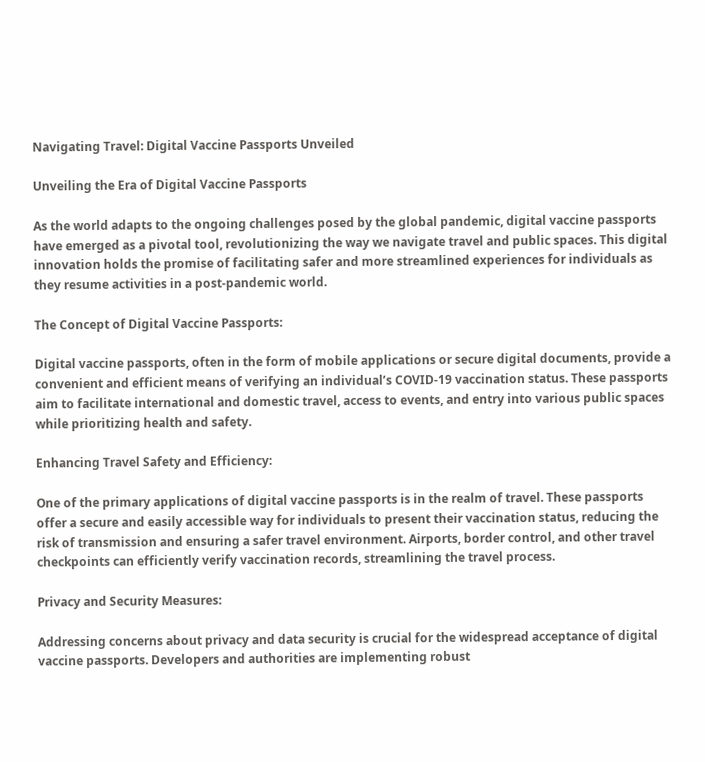Navigating Travel: Digital Vaccine Passports Unveiled

Unveiling the Era of Digital Vaccine Passports

As the world adapts to the ongoing challenges posed by the global pandemic, digital vaccine passports have emerged as a pivotal tool, revolutionizing the way we navigate travel and public spaces. This digital innovation holds the promise of facilitating safer and more streamlined experiences for individuals as they resume activities in a post-pandemic world.

The Concept of Digital Vaccine Passports:

Digital vaccine passports, often in the form of mobile applications or secure digital documents, provide a convenient and efficient means of verifying an individual’s COVID-19 vaccination status. These passports aim to facilitate international and domestic travel, access to events, and entry into various public spaces while prioritizing health and safety.

Enhancing Travel Safety and Efficiency:

One of the primary applications of digital vaccine passports is in the realm of travel. These passports offer a secure and easily accessible way for individuals to present their vaccination status, reducing the risk of transmission and ensuring a safer travel environment. Airports, border control, and other travel checkpoints can efficiently verify vaccination records, streamlining the travel process.

Privacy and Security Measures:

Addressing concerns about privacy and data security is crucial for the widespread acceptance of digital vaccine passports. Developers and authorities are implementing robust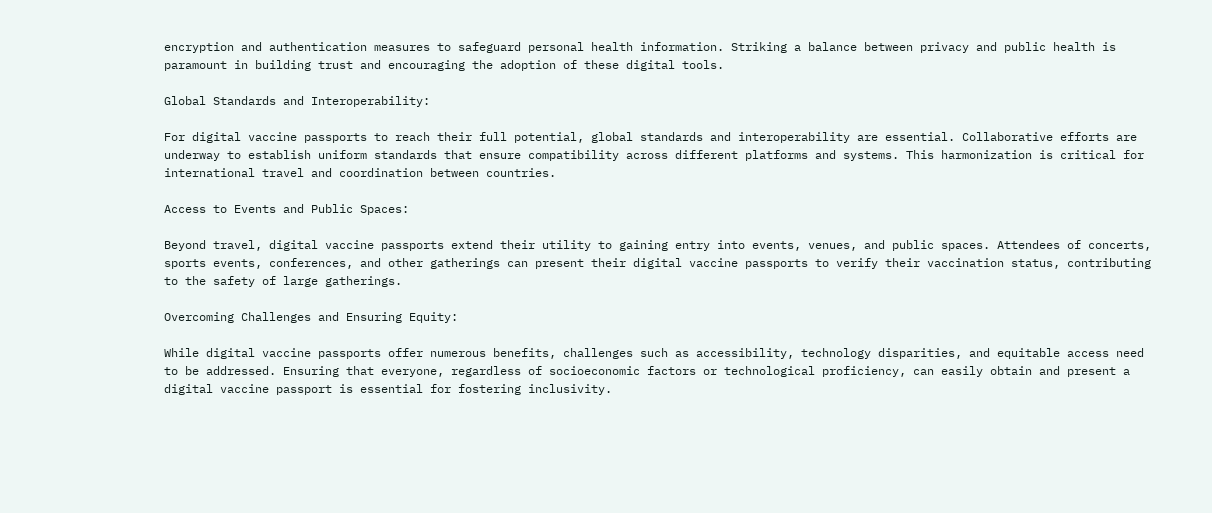encryption and authentication measures to safeguard personal health information. Striking a balance between privacy and public health is paramount in building trust and encouraging the adoption of these digital tools.

Global Standards and Interoperability:

For digital vaccine passports to reach their full potential, global standards and interoperability are essential. Collaborative efforts are underway to establish uniform standards that ensure compatibility across different platforms and systems. This harmonization is critical for international travel and coordination between countries.

Access to Events and Public Spaces:

Beyond travel, digital vaccine passports extend their utility to gaining entry into events, venues, and public spaces. Attendees of concerts, sports events, conferences, and other gatherings can present their digital vaccine passports to verify their vaccination status, contributing to the safety of large gatherings.

Overcoming Challenges and Ensuring Equity:

While digital vaccine passports offer numerous benefits, challenges such as accessibility, technology disparities, and equitable access need to be addressed. Ensuring that everyone, regardless of socioeconomic factors or technological proficiency, can easily obtain and present a digital vaccine passport is essential for fostering inclusivity.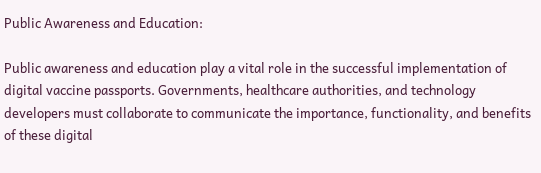Public Awareness and Education:

Public awareness and education play a vital role in the successful implementation of digital vaccine passports. Governments, healthcare authorities, and technology developers must collaborate to communicate the importance, functionality, and benefits of these digital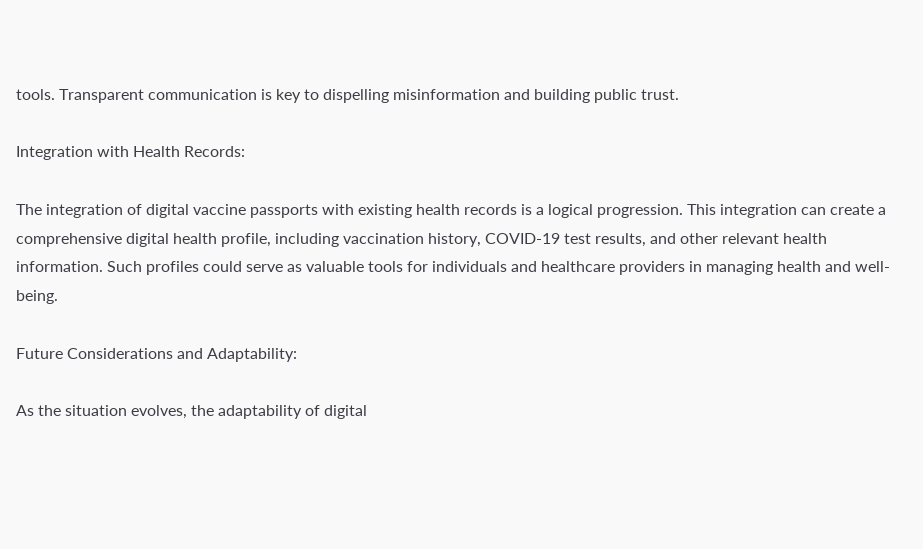tools. Transparent communication is key to dispelling misinformation and building public trust.

Integration with Health Records:

The integration of digital vaccine passports with existing health records is a logical progression. This integration can create a comprehensive digital health profile, including vaccination history, COVID-19 test results, and other relevant health information. Such profiles could serve as valuable tools for individuals and healthcare providers in managing health and well-being.

Future Considerations and Adaptability:

As the situation evolves, the adaptability of digital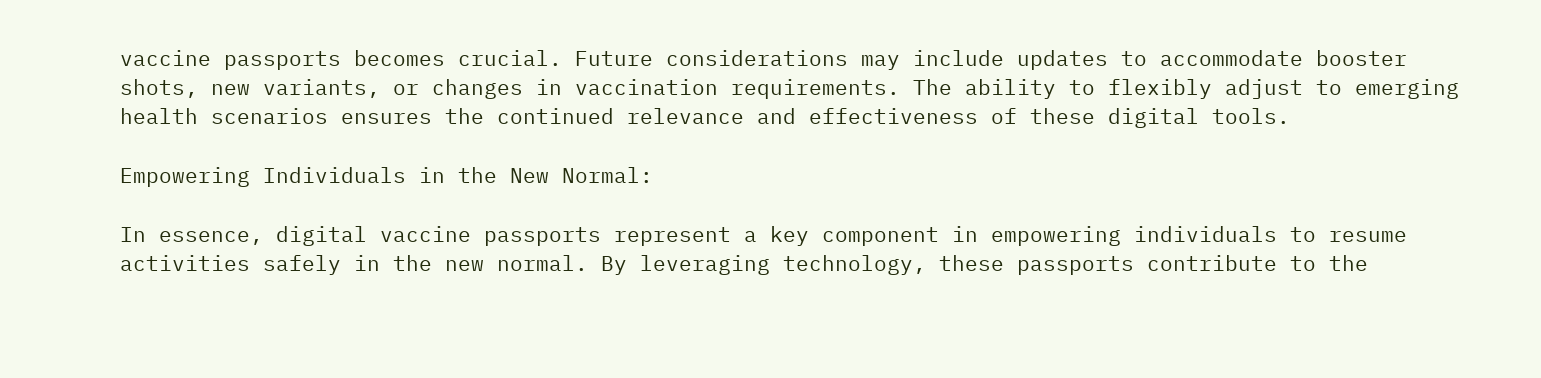vaccine passports becomes crucial. Future considerations may include updates to accommodate booster shots, new variants, or changes in vaccination requirements. The ability to flexibly adjust to emerging health scenarios ensures the continued relevance and effectiveness of these digital tools.

Empowering Individuals in the New Normal:

In essence, digital vaccine passports represent a key component in empowering individuals to resume activities safely in the new normal. By leveraging technology, these passports contribute to the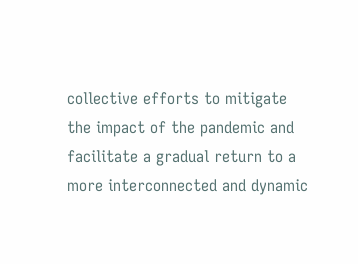collective efforts to mitigate the impact of the pandemic and facilitate a gradual return to a more interconnected and dynamic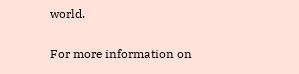world.

For more information on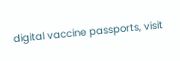digital vaccine passports, visit